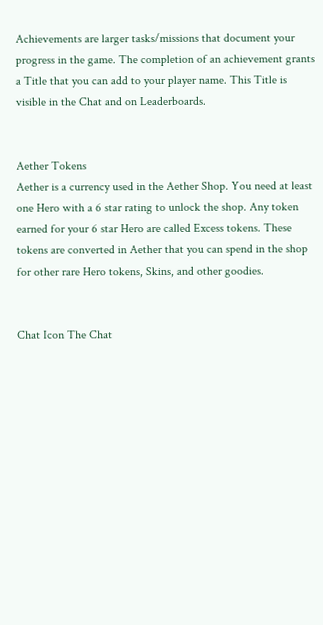Achievements are larger tasks/missions that document your progress in the game. The completion of an achievement grants a Title that you can add to your player name. This Title is visible in the Chat and on Leaderboards.


Aether Tokens
Aether is a currency used in the Aether Shop. You need at least one Hero with a 6 star rating to unlock the shop. Any token earned for your 6 star Hero are called Excess tokens. These tokens are converted in Aether that you can spend in the shop for other rare Hero tokens, Skins, and other goodies.


Chat Icon The Chat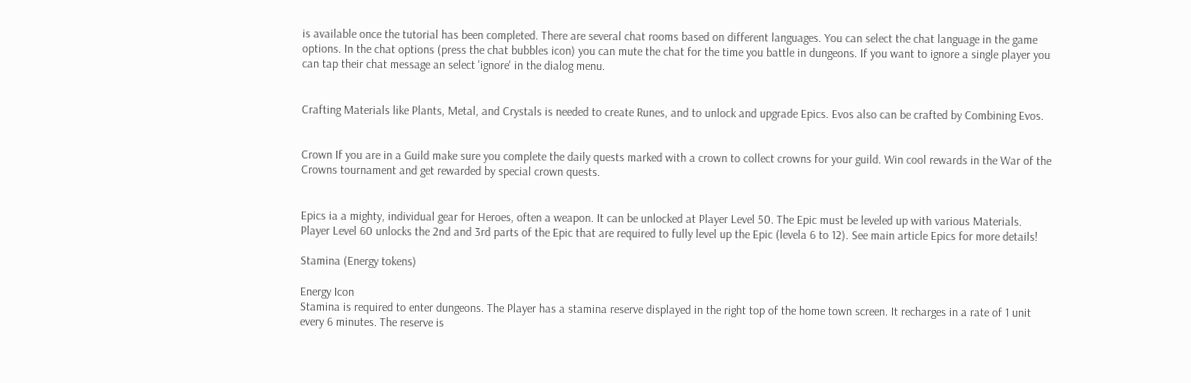is available once the tutorial has been completed. There are several chat rooms based on different languages. You can select the chat language in the game options. In the chat options (press the chat bubbles icon) you can mute the chat for the time you battle in dungeons. If you want to ignore a single player you can tap their chat message an select 'ignore' in the dialog menu.


Crafting Materials like Plants, Metal, and Crystals is needed to create Runes, and to unlock and upgrade Epics. Evos also can be crafted by Combining Evos.


Crown If you are in a Guild make sure you complete the daily quests marked with a crown to collect crowns for your guild. Win cool rewards in the War of the Crowns tournament and get rewarded by special crown quests.


Epics ia a mighty, individual gear for Heroes, often a weapon. It can be unlocked at Player Level 50. The Epic must be leveled up with various Materials. Player Level 60 unlocks the 2nd and 3rd parts of the Epic that are required to fully level up the Epic (levela 6 to 12). See main article Epics for more details!

Stamina (Energy tokens)

Energy Icon
Stamina is required to enter dungeons. The Player has a stamina reserve displayed in the right top of the home town screen. It recharges in a rate of 1 unit every 6 minutes. The reserve is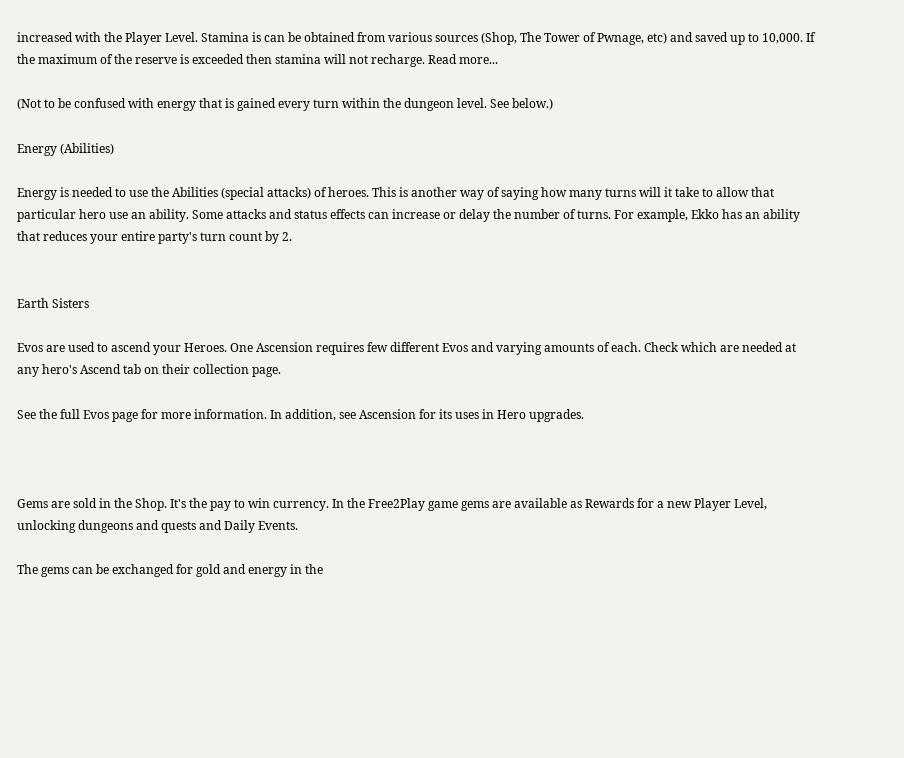increased with the Player Level. Stamina is can be obtained from various sources (Shop, The Tower of Pwnage, etc) and saved up to 10,000. If the maximum of the reserve is exceeded then stamina will not recharge. Read more...

(Not to be confused with energy that is gained every turn within the dungeon level. See below.)

Energy (Abilities)

Energy is needed to use the Abilities (special attacks) of heroes. This is another way of saying how many turns will it take to allow that particular hero use an ability. Some attacks and status effects can increase or delay the number of turns. For example, Ekko has an ability that reduces your entire party's turn count by 2.


Earth Sisters

Evos are used to ascend your Heroes. One Ascension requires few different Evos and varying amounts of each. Check which are needed at any hero's Ascend tab on their collection page.

See the full Evos page for more information. In addition, see Ascension for its uses in Hero upgrades.



Gems are sold in the Shop. It's the pay to win currency. In the Free2Play game gems are available as Rewards for a new Player Level, unlocking dungeons and quests and Daily Events.

The gems can be exchanged for gold and energy in the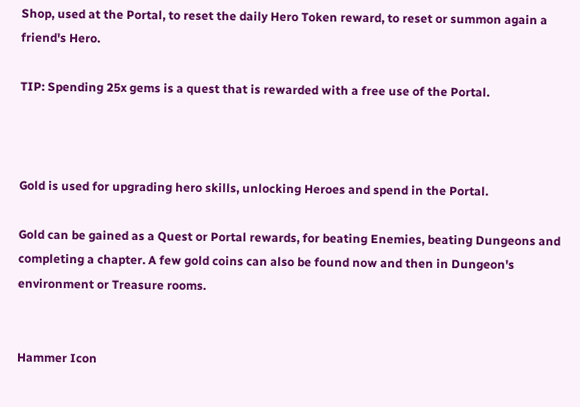Shop, used at the Portal, to reset the daily Hero Token reward, to reset or summon again a friend's Hero.

TIP: Spending 25x gems is a quest that is rewarded with a free use of the Portal.



Gold is used for upgrading hero skills, unlocking Heroes and spend in the Portal.

Gold can be gained as a Quest or Portal rewards, for beating Enemies, beating Dungeons and completing a chapter. A few gold coins can also be found now and then in Dungeon's environment or Treasure rooms.


Hammer Icon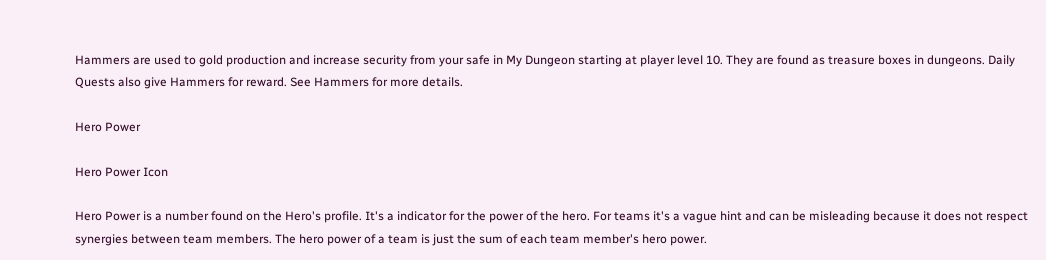Hammers are used to gold production and increase security from your safe in My Dungeon starting at player level 10. They are found as treasure boxes in dungeons. Daily Quests also give Hammers for reward. See Hammers for more details.

Hero Power

Hero Power Icon

Hero Power is a number found on the Hero's profile. It's a indicator for the power of the hero. For teams it's a vague hint and can be misleading because it does not respect synergies between team members. The hero power of a team is just the sum of each team member's hero power.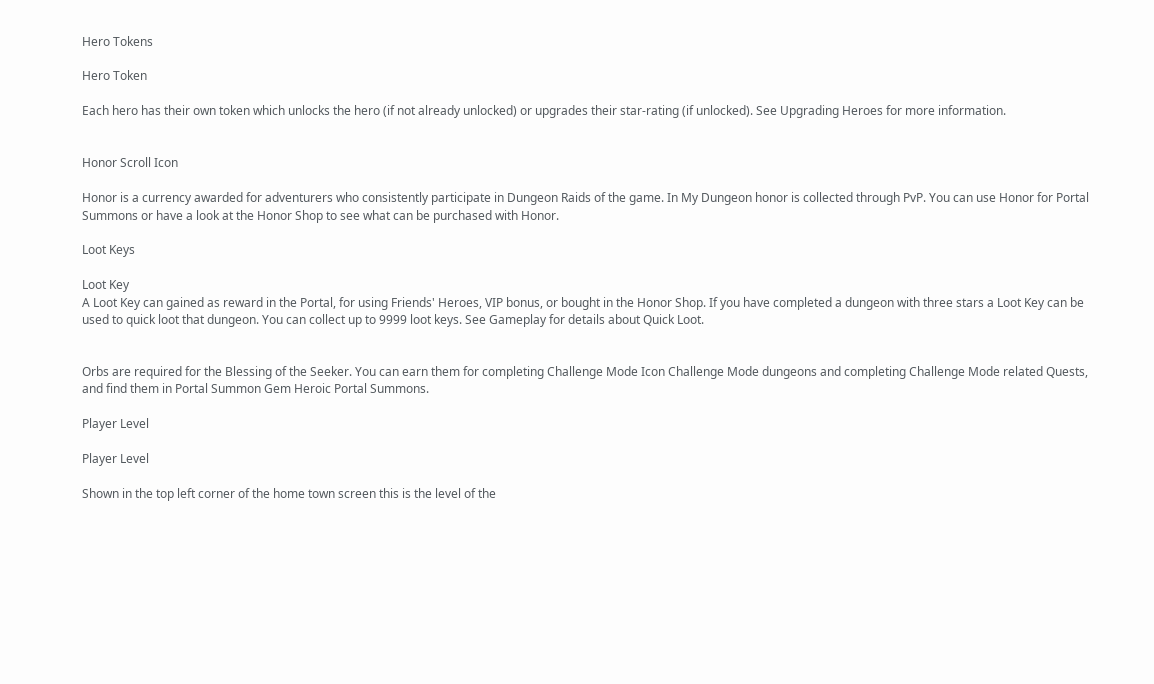Hero Tokens

Hero Token

Each hero has their own token which unlocks the hero (if not already unlocked) or upgrades their star-rating (if unlocked). See Upgrading Heroes for more information.


Honor Scroll Icon

Honor is a currency awarded for adventurers who consistently participate in Dungeon Raids of the game. In My Dungeon honor is collected through PvP. You can use Honor for Portal Summons or have a look at the Honor Shop to see what can be purchased with Honor.

Loot Keys

Loot Key
A Loot Key can gained as reward in the Portal, for using Friends' Heroes, VIP bonus, or bought in the Honor Shop. If you have completed a dungeon with three stars a Loot Key can be used to quick loot that dungeon. You can collect up to 9999 loot keys. See Gameplay for details about Quick Loot.


Orbs are required for the Blessing of the Seeker. You can earn them for completing Challenge Mode Icon Challenge Mode dungeons and completing Challenge Mode related Quests, and find them in Portal Summon Gem Heroic Portal Summons.

Player Level

Player Level

Shown in the top left corner of the home town screen this is the level of the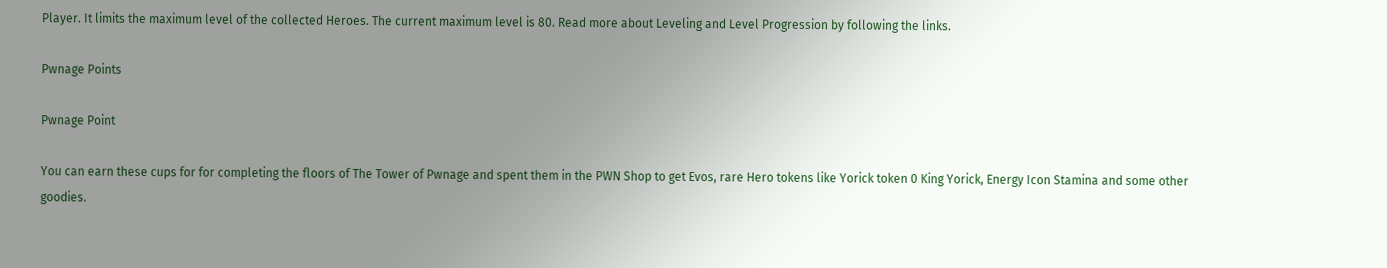Player. It limits the maximum level of the collected Heroes. The current maximum level is 80. Read more about Leveling and Level Progression by following the links.

Pwnage Points

Pwnage Point

You can earn these cups for for completing the floors of The Tower of Pwnage and spent them in the PWN Shop to get Evos, rare Hero tokens like Yorick token 0 King Yorick, Energy Icon Stamina and some other goodies.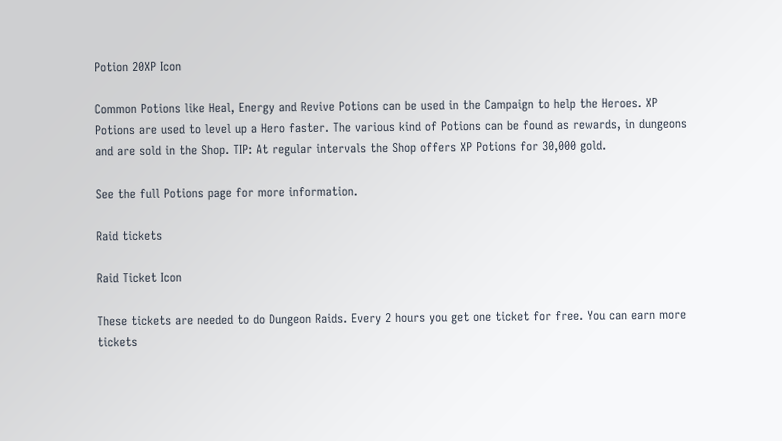Potion 20XP Icon

Common Potions like Heal, Energy and Revive Potions can be used in the Campaign to help the Heroes. XP Potions are used to level up a Hero faster. The various kind of Potions can be found as rewards, in dungeons and are sold in the Shop. TIP: At regular intervals the Shop offers XP Potions for 30,000 gold.

See the full Potions page for more information.

Raid tickets

Raid Ticket Icon

These tickets are needed to do Dungeon Raids. Every 2 hours you get one ticket for free. You can earn more tickets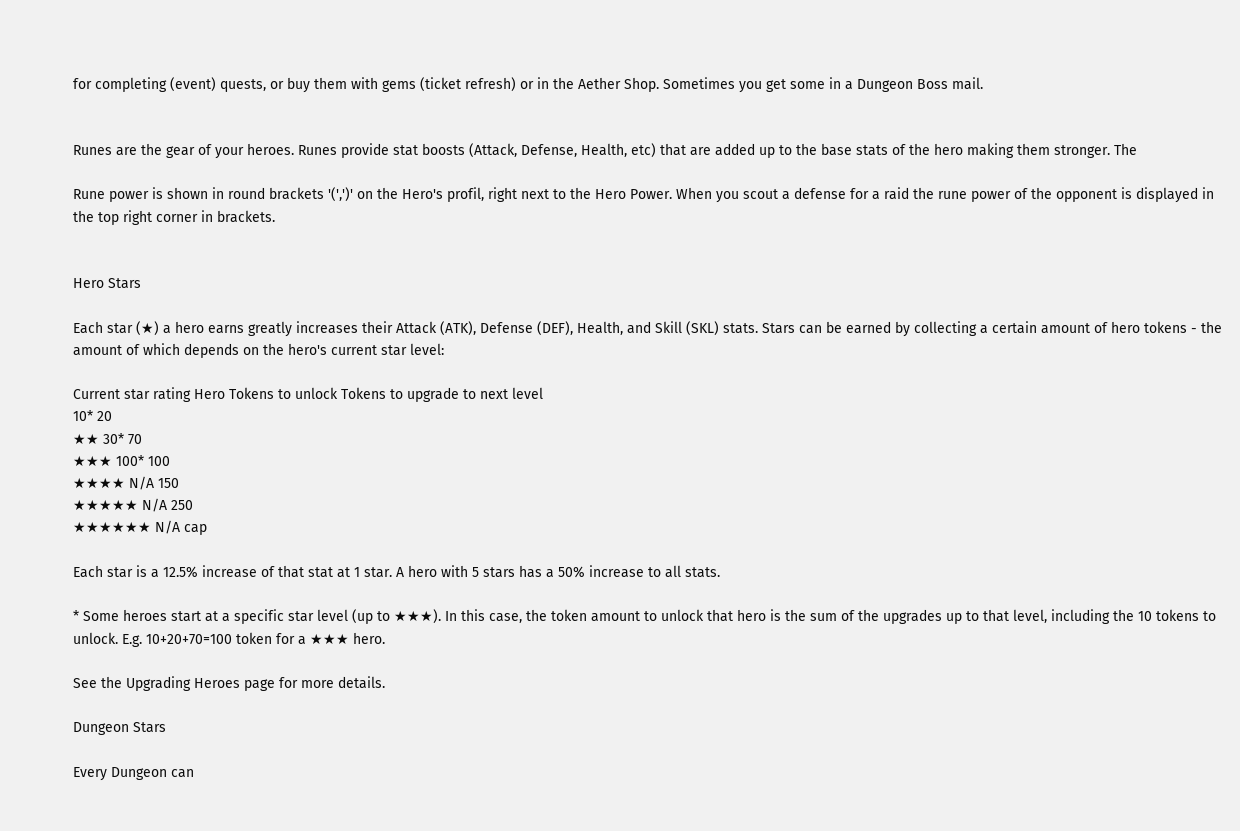for completing (event) quests, or buy them with gems (ticket refresh) or in the Aether Shop. Sometimes you get some in a Dungeon Boss mail.


Runes are the gear of your heroes. Runes provide stat boosts (Attack, Defense, Health, etc) that are added up to the base stats of the hero making them stronger. The

Rune power is shown in round brackets '(',')' on the Hero's profil, right next to the Hero Power. When you scout a defense for a raid the rune power of the opponent is displayed in the top right corner in brackets.


Hero Stars

Each star (★) a hero earns greatly increases their Attack (ATK), Defense (DEF), Health, and Skill (SKL) stats. Stars can be earned by collecting a certain amount of hero tokens - the amount of which depends on the hero's current star level:

Current star rating Hero Tokens to unlock Tokens to upgrade to next level
10* 20
★★ 30* 70
★★★ 100* 100
★★★★ N/A 150
★★★★★ N/A 250
★★★★★★ N/A cap

Each star is a 12.5% increase of that stat at 1 star. A hero with 5 stars has a 50% increase to all stats.

* Some heroes start at a specific star level (up to ★★★). In this case, the token amount to unlock that hero is the sum of the upgrades up to that level, including the 10 tokens to unlock. E.g. 10+20+70=100 token for a ★★★ hero.

See the Upgrading Heroes page for more details.

Dungeon Stars

Every Dungeon can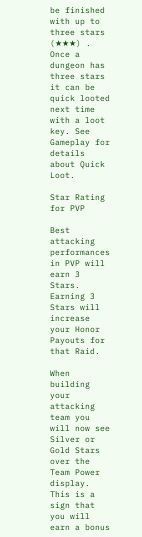be finished with up to three stars (★★★) . Once a dungeon has three stars it can be quick looted next time with a loot key. See Gameplay for details about Quick Loot.

Star Rating for PVP

Best attacking performances in PVP will earn 3 Stars. Earning 3 Stars will increase your Honor Payouts for that Raid.

When building your attacking team you will now see Silver or Gold Stars over the Team Power display. This is a sign that you will earn a bonus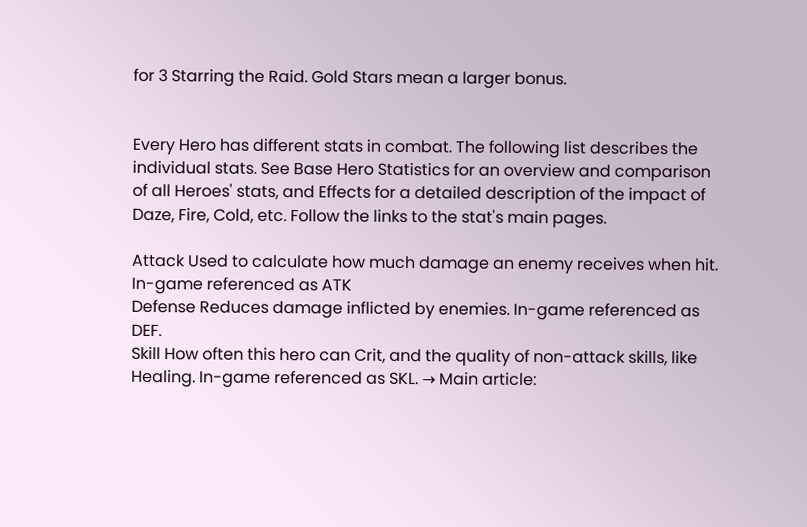for 3 Starring the Raid. Gold Stars mean a larger bonus.


Every Hero has different stats in combat. The following list describes the individual stats. See Base Hero Statistics for an overview and comparison of all Heroes' stats, and Effects for a detailed description of the impact of Daze, Fire, Cold, etc. Follow the links to the stat's main pages.

Attack Used to calculate how much damage an enemy receives when hit. In-game referenced as ATK
Defense Reduces damage inflicted by enemies. In-game referenced as DEF.
Skill How often this hero can Crit, and the quality of non-attack skills, like Healing. In-game referenced as SKL. → Main article: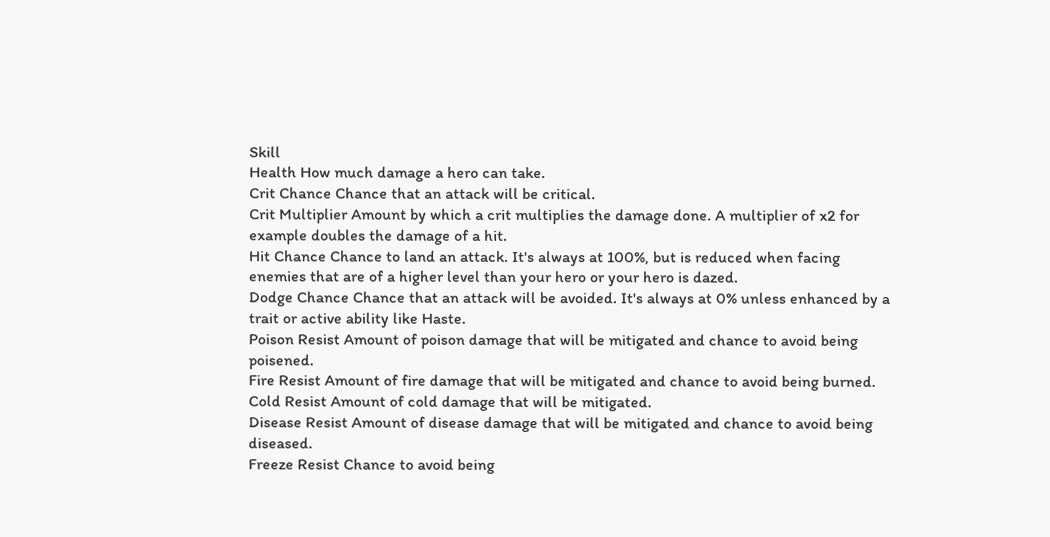Skill
Health How much damage a hero can take.
Crit Chance Chance that an attack will be critical.
Crit Multiplier Amount by which a crit multiplies the damage done. A multiplier of x2 for example doubles the damage of a hit.
Hit Chance Chance to land an attack. It's always at 100%, but is reduced when facing enemies that are of a higher level than your hero or your hero is dazed.
Dodge Chance Chance that an attack will be avoided. It's always at 0% unless enhanced by a trait or active ability like Haste.
Poison Resist Amount of poison damage that will be mitigated and chance to avoid being poisened.
Fire Resist Amount of fire damage that will be mitigated and chance to avoid being burned.
Cold Resist Amount of cold damage that will be mitigated.
Disease Resist Amount of disease damage that will be mitigated and chance to avoid being diseased.
Freeze Resist Chance to avoid being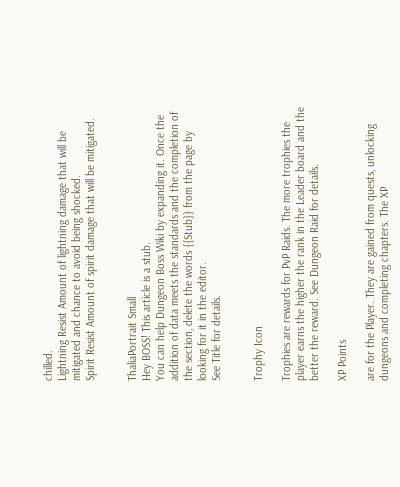chilled.
Lightning Resist Amount of lightning damage that will be mitigated and chance to avoid being shocked.
Spirit Resist Amount of spirit damage that will be mitigated.


ThaliaPortrait Small
Hey BOSS! This article is a stub.
You can help Dungeon Boss Wiki by expanding it. Once the addition of data meets the standards and the completion of the section, delete the words {{Stub}} from the page by looking for it in the editor.
See Title for details.


Trophy Icon

Trophies are rewards for PvP Raids. The more trophies the player earns the higher the rank in the Leader board and the better the reward. See Dungeon Raid for details.

XP Points

are for the Player. They are gained from quests, unlocking dungeons and completing chapters. The XP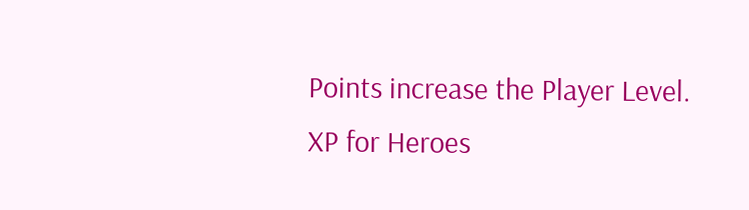Points increase the Player Level. XP for Heroes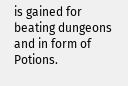is gained for beating dungeons and in form of Potions.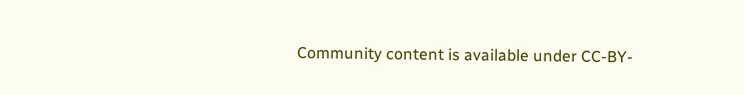Community content is available under CC-BY-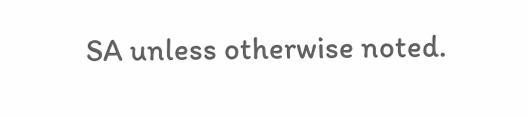SA unless otherwise noted.